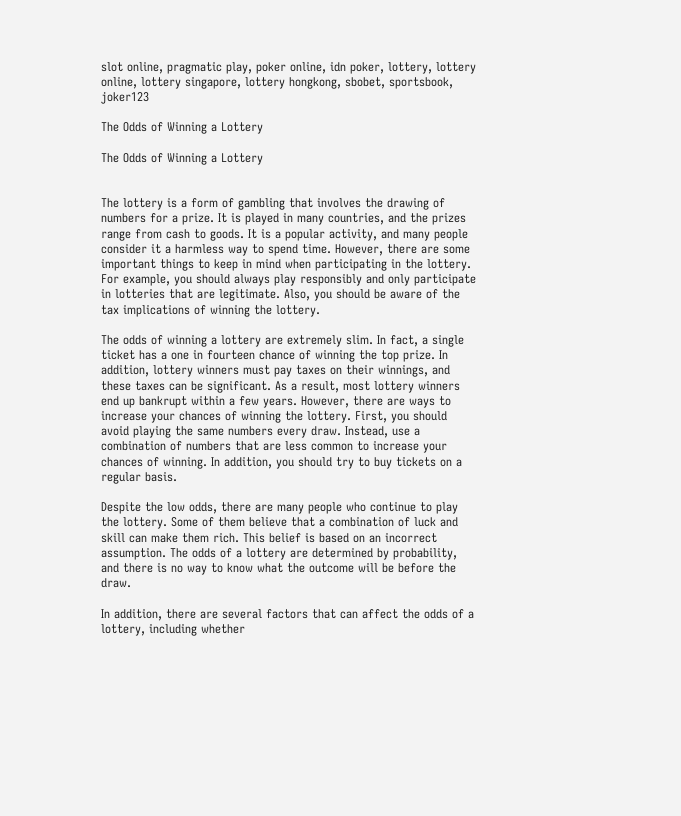slot online, pragmatic play, poker online, idn poker, lottery, lottery online, lottery singapore, lottery hongkong, sbobet, sportsbook, joker123

The Odds of Winning a Lottery

The Odds of Winning a Lottery


The lottery is a form of gambling that involves the drawing of numbers for a prize. It is played in many countries, and the prizes range from cash to goods. It is a popular activity, and many people consider it a harmless way to spend time. However, there are some important things to keep in mind when participating in the lottery. For example, you should always play responsibly and only participate in lotteries that are legitimate. Also, you should be aware of the tax implications of winning the lottery.

The odds of winning a lottery are extremely slim. In fact, a single ticket has a one in fourteen chance of winning the top prize. In addition, lottery winners must pay taxes on their winnings, and these taxes can be significant. As a result, most lottery winners end up bankrupt within a few years. However, there are ways to increase your chances of winning the lottery. First, you should avoid playing the same numbers every draw. Instead, use a combination of numbers that are less common to increase your chances of winning. In addition, you should try to buy tickets on a regular basis.

Despite the low odds, there are many people who continue to play the lottery. Some of them believe that a combination of luck and skill can make them rich. This belief is based on an incorrect assumption. The odds of a lottery are determined by probability, and there is no way to know what the outcome will be before the draw.

In addition, there are several factors that can affect the odds of a lottery, including whether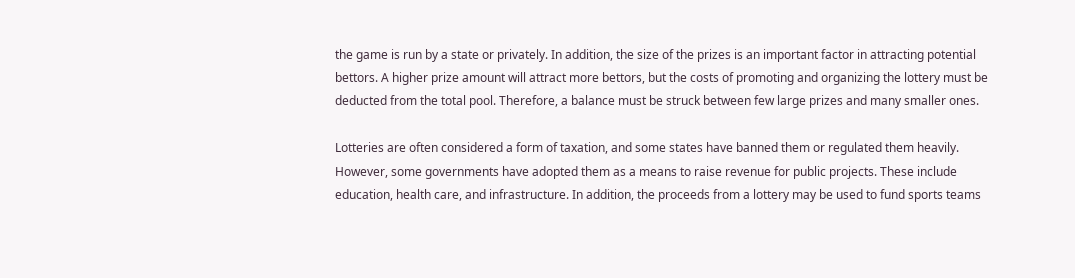the game is run by a state or privately. In addition, the size of the prizes is an important factor in attracting potential bettors. A higher prize amount will attract more bettors, but the costs of promoting and organizing the lottery must be deducted from the total pool. Therefore, a balance must be struck between few large prizes and many smaller ones.

Lotteries are often considered a form of taxation, and some states have banned them or regulated them heavily. However, some governments have adopted them as a means to raise revenue for public projects. These include education, health care, and infrastructure. In addition, the proceeds from a lottery may be used to fund sports teams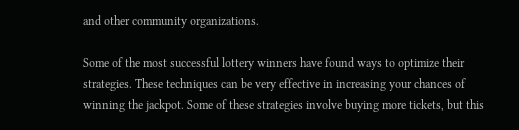and other community organizations.

Some of the most successful lottery winners have found ways to optimize their strategies. These techniques can be very effective in increasing your chances of winning the jackpot. Some of these strategies involve buying more tickets, but this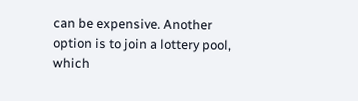can be expensive. Another option is to join a lottery pool, which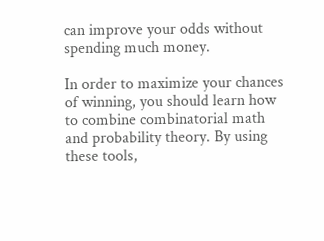can improve your odds without spending much money.

In order to maximize your chances of winning, you should learn how to combine combinatorial math and probability theory. By using these tools,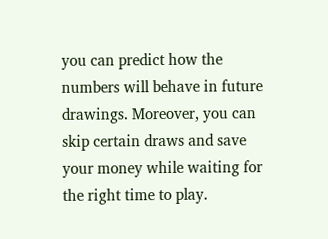you can predict how the numbers will behave in future drawings. Moreover, you can skip certain draws and save your money while waiting for the right time to play.